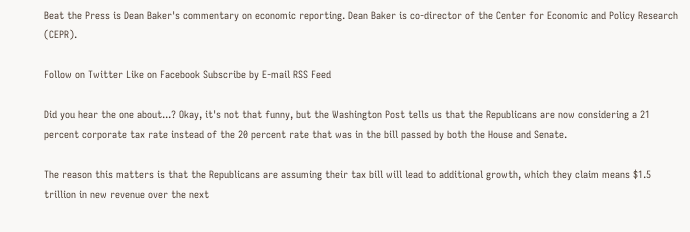Beat the Press is Dean Baker's commentary on economic reporting. Dean Baker is co-director of the Center for Economic and Policy Research (CEPR).

Follow on Twitter Like on Facebook Subscribe by E-mail RSS Feed

Did you hear the one about...? Okay, it's not that funny, but the Washington Post tells us that the Republicans are now considering a 21 percent corporate tax rate instead of the 20 percent rate that was in the bill passed by both the House and Senate.

The reason this matters is that the Republicans are assuming their tax bill will lead to additional growth, which they claim means $1.5 trillion in new revenue over the next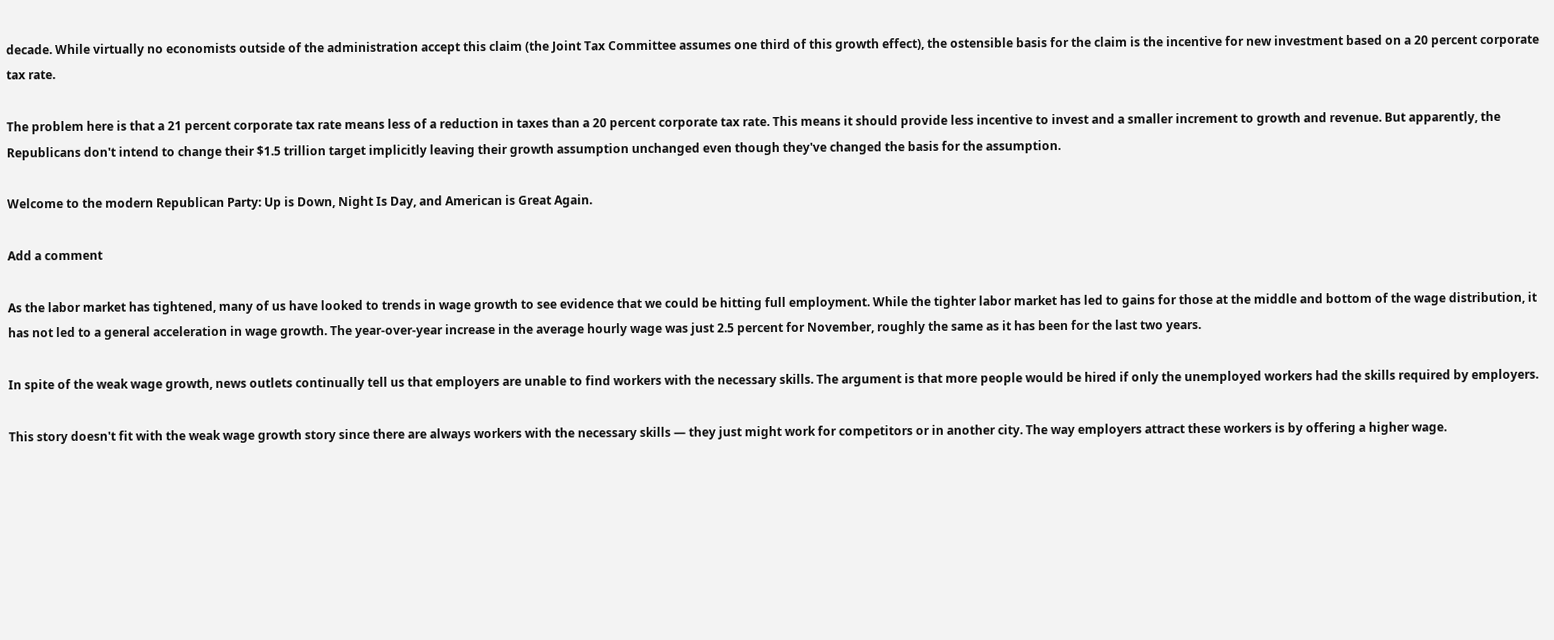decade. While virtually no economists outside of the administration accept this claim (the Joint Tax Committee assumes one third of this growth effect), the ostensible basis for the claim is the incentive for new investment based on a 20 percent corporate tax rate.

The problem here is that a 21 percent corporate tax rate means less of a reduction in taxes than a 20 percent corporate tax rate. This means it should provide less incentive to invest and a smaller increment to growth and revenue. But apparently, the Republicans don't intend to change their $1.5 trillion target implicitly leaving their growth assumption unchanged even though they've changed the basis for the assumption.

Welcome to the modern Republican Party: Up is Down, Night Is Day, and American is Great Again.

Add a comment

As the labor market has tightened, many of us have looked to trends in wage growth to see evidence that we could be hitting full employment. While the tighter labor market has led to gains for those at the middle and bottom of the wage distribution, it has not led to a general acceleration in wage growth. The year-over-year increase in the average hourly wage was just 2.5 percent for November, roughly the same as it has been for the last two years.

In spite of the weak wage growth, news outlets continually tell us that employers are unable to find workers with the necessary skills. The argument is that more people would be hired if only the unemployed workers had the skills required by employers.

This story doesn't fit with the weak wage growth story since there are always workers with the necessary skills — they just might work for competitors or in another city. The way employers attract these workers is by offering a higher wage.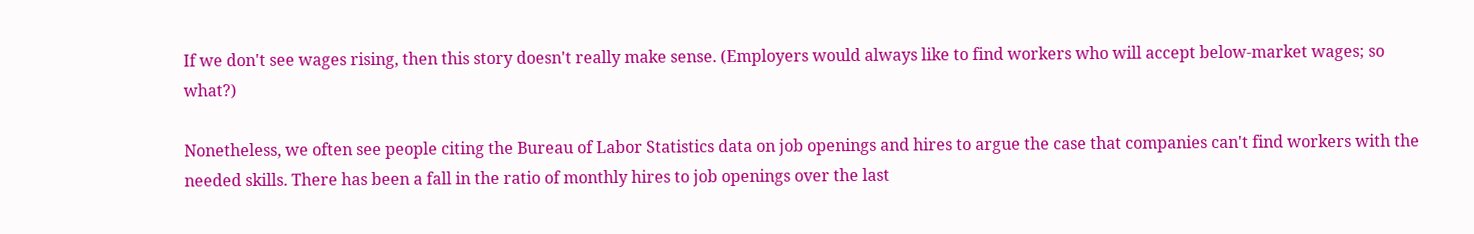If we don't see wages rising, then this story doesn't really make sense. (Employers would always like to find workers who will accept below-market wages; so what?)

Nonetheless, we often see people citing the Bureau of Labor Statistics data on job openings and hires to argue the case that companies can't find workers with the needed skills. There has been a fall in the ratio of monthly hires to job openings over the last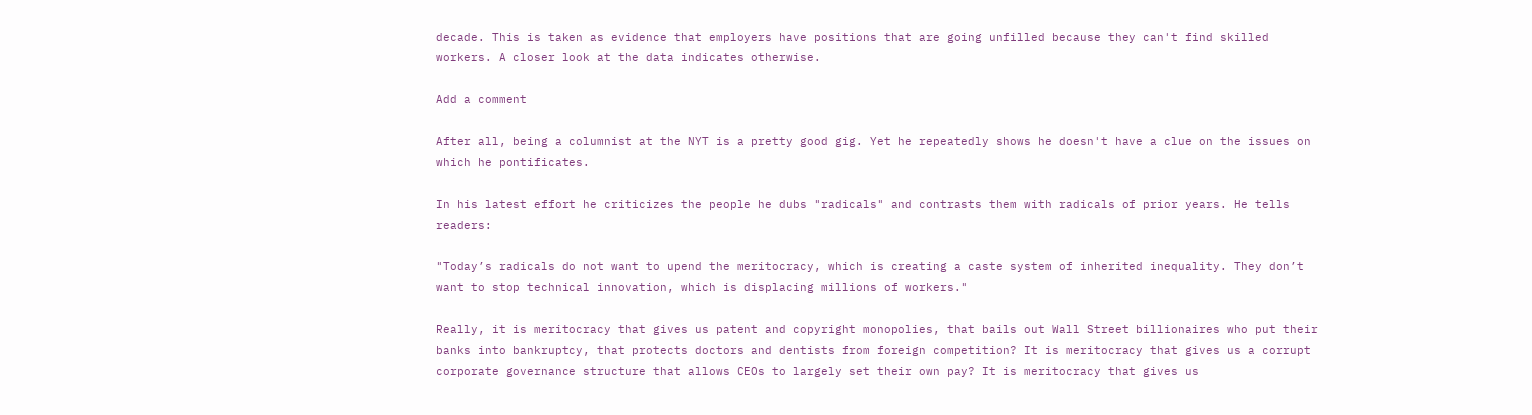decade. This is taken as evidence that employers have positions that are going unfilled because they can't find skilled workers. A closer look at the data indicates otherwise.

Add a comment

After all, being a columnist at the NYT is a pretty good gig. Yet he repeatedly shows he doesn't have a clue on the issues on which he pontificates.

In his latest effort he criticizes the people he dubs "radicals" and contrasts them with radicals of prior years. He tells readers:

"Today’s radicals do not want to upend the meritocracy, which is creating a caste system of inherited inequality. They don’t want to stop technical innovation, which is displacing millions of workers."

Really, it is meritocracy that gives us patent and copyright monopolies, that bails out Wall Street billionaires who put their banks into bankruptcy, that protects doctors and dentists from foreign competition? It is meritocracy that gives us a corrupt corporate governance structure that allows CEOs to largely set their own pay? It is meritocracy that gives us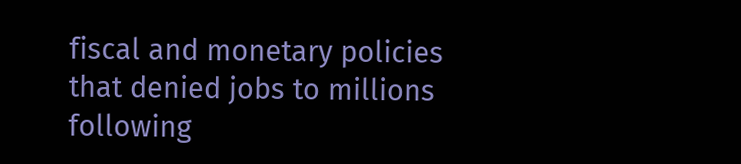fiscal and monetary policies that denied jobs to millions following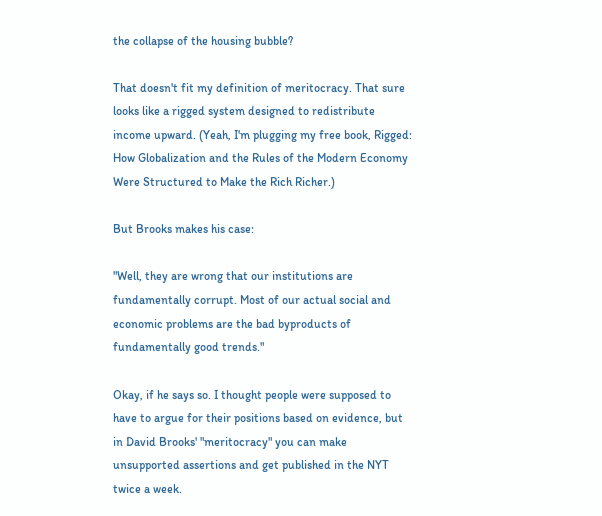the collapse of the housing bubble?

That doesn't fit my definition of meritocracy. That sure looks like a rigged system designed to redistribute income upward. (Yeah, I'm plugging my free book, Rigged: How Globalization and the Rules of the Modern Economy Were Structured to Make the Rich Richer.)

But Brooks makes his case:

"Well, they are wrong that our institutions are fundamentally corrupt. Most of our actual social and economic problems are the bad byproducts of fundamentally good trends."

Okay, if he says so. I thought people were supposed to have to argue for their positions based on evidence, but in David Brooks' "meritocracy" you can make unsupported assertions and get published in the NYT twice a week.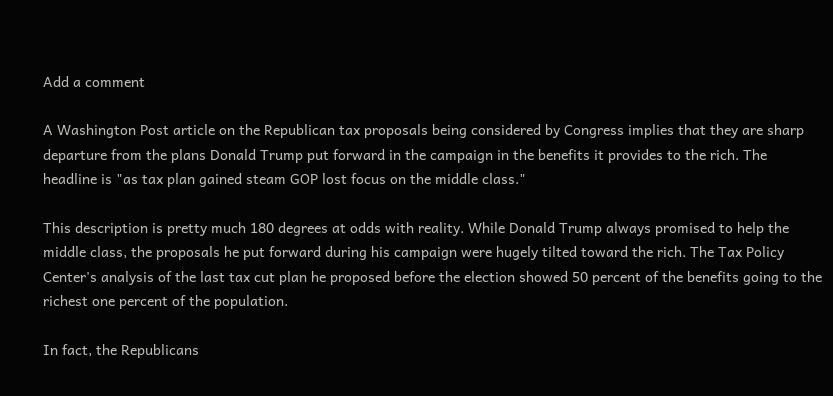Add a comment

A Washington Post article on the Republican tax proposals being considered by Congress implies that they are sharp departure from the plans Donald Trump put forward in the campaign in the benefits it provides to the rich. The headline is "as tax plan gained steam GOP lost focus on the middle class."

This description is pretty much 180 degrees at odds with reality. While Donald Trump always promised to help the middle class, the proposals he put forward during his campaign were hugely tilted toward the rich. The Tax Policy Center's analysis of the last tax cut plan he proposed before the election showed 50 percent of the benefits going to the richest one percent of the population.

In fact, the Republicans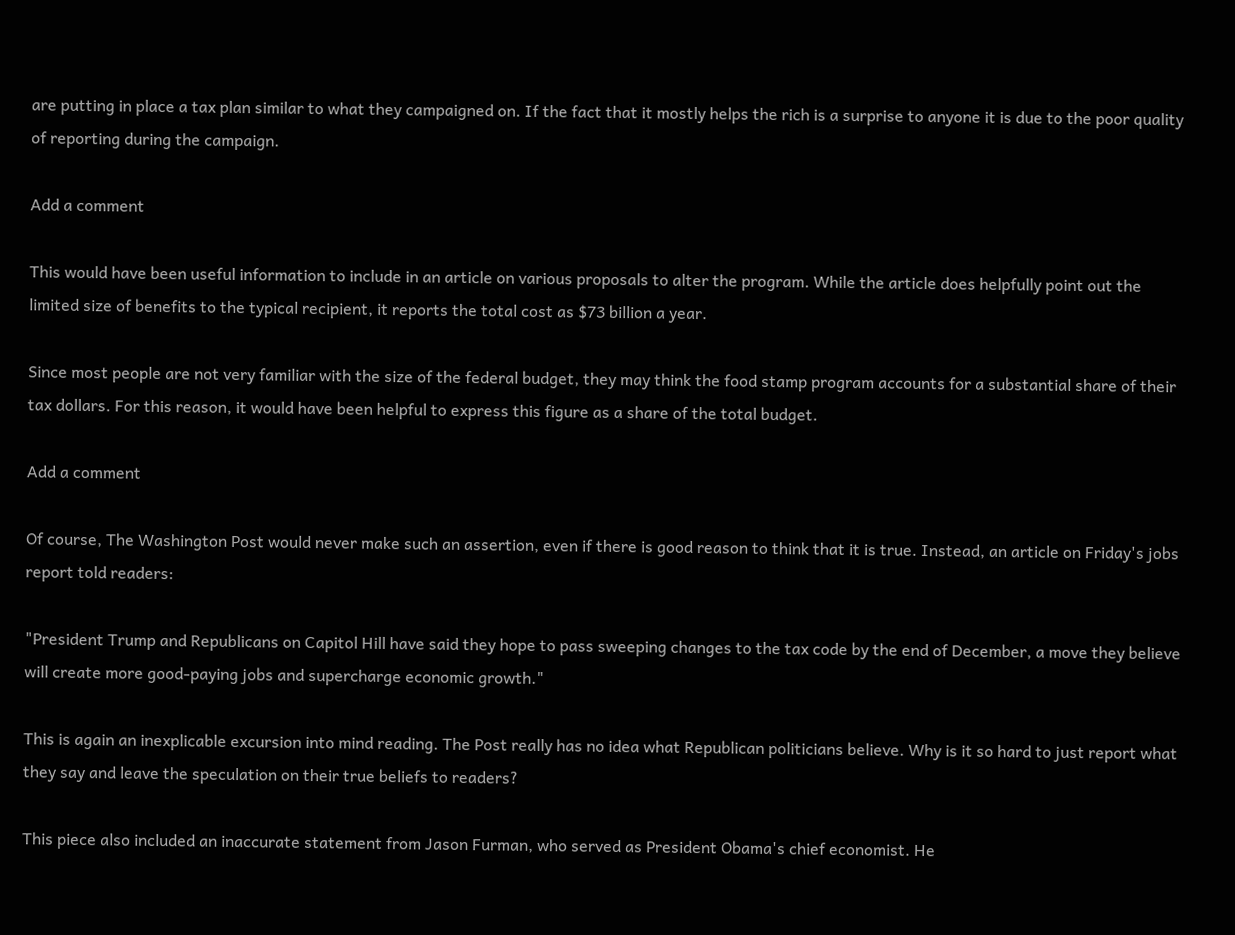are putting in place a tax plan similar to what they campaigned on. If the fact that it mostly helps the rich is a surprise to anyone it is due to the poor quality of reporting during the campaign.

Add a comment

This would have been useful information to include in an article on various proposals to alter the program. While the article does helpfully point out the limited size of benefits to the typical recipient, it reports the total cost as $73 billion a year.

Since most people are not very familiar with the size of the federal budget, they may think the food stamp program accounts for a substantial share of their tax dollars. For this reason, it would have been helpful to express this figure as a share of the total budget.

Add a comment

Of course, The Washington Post would never make such an assertion, even if there is good reason to think that it is true. Instead, an article on Friday's jobs report told readers:

"President Trump and Republicans on Capitol Hill have said they hope to pass sweeping changes to the tax code by the end of December, a move they believe will create more good-paying jobs and supercharge economic growth."

This is again an inexplicable excursion into mind reading. The Post really has no idea what Republican politicians believe. Why is it so hard to just report what they say and leave the speculation on their true beliefs to readers?

This piece also included an inaccurate statement from Jason Furman, who served as President Obama's chief economist. He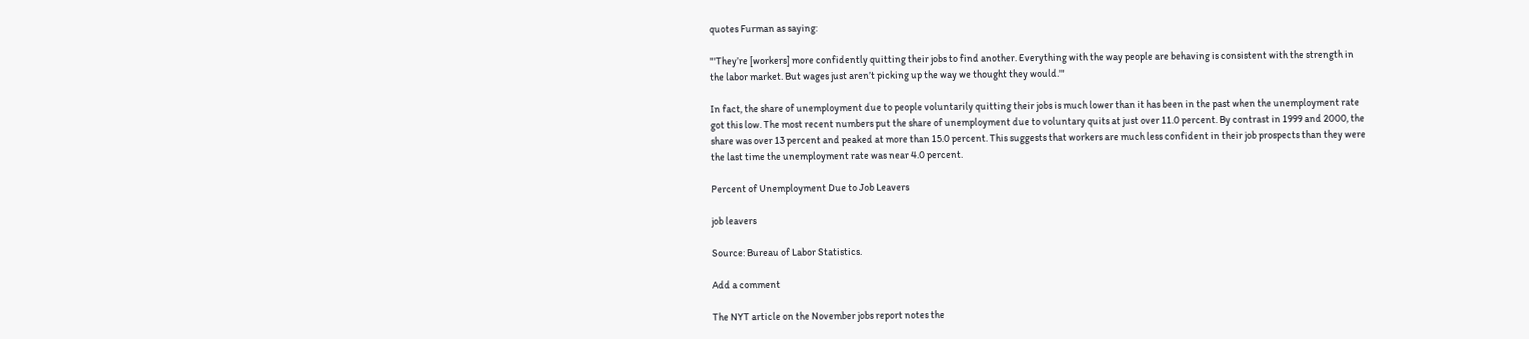quotes Furman as saying:

"'They’re [workers] more confidently quitting their jobs to find another. Everything with the way people are behaving is consistent with the strength in the labor market. But wages just aren’t picking up the way we thought they would.'"

In fact, the share of unemployment due to people voluntarily quitting their jobs is much lower than it has been in the past when the unemployment rate got this low. The most recent numbers put the share of unemployment due to voluntary quits at just over 11.0 percent. By contrast in 1999 and 2000, the share was over 13 percent and peaked at more than 15.0 percent. This suggests that workers are much less confident in their job prospects than they were the last time the unemployment rate was near 4.0 percent.

Percent of Unemployment Due to Job Leavers

job leavers

Source: Bureau of Labor Statistics.

Add a comment

The NYT article on the November jobs report notes the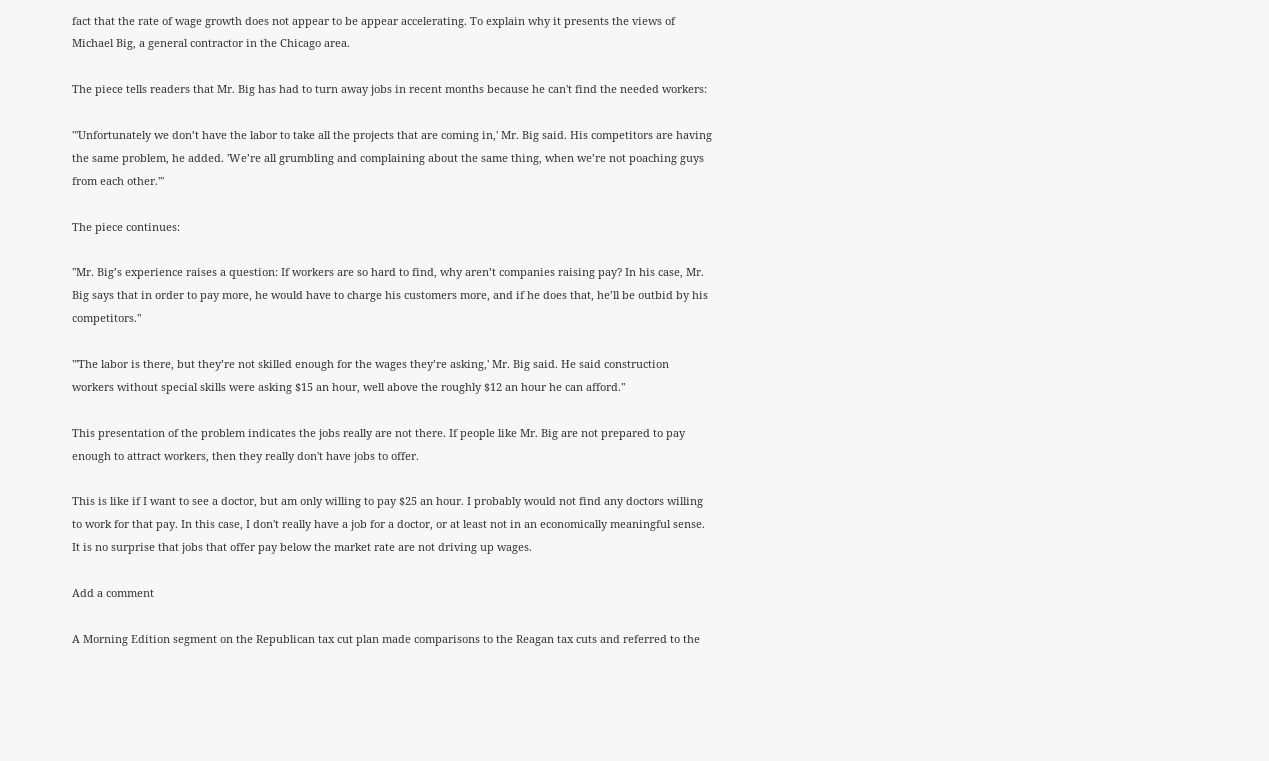fact that the rate of wage growth does not appear to be appear accelerating. To explain why it presents the views of Michael Big, a general contractor in the Chicago area.

The piece tells readers that Mr. Big has had to turn away jobs in recent months because he can't find the needed workers:

"'Unfortunately we don’t have the labor to take all the projects that are coming in,' Mr. Big said. His competitors are having the same problem, he added. 'We’re all grumbling and complaining about the same thing, when we’re not poaching guys from each other.'"

The piece continues:

"Mr. Big’s experience raises a question: If workers are so hard to find, why aren’t companies raising pay? In his case, Mr. Big says that in order to pay more, he would have to charge his customers more, and if he does that, he’ll be outbid by his competitors."

"'The labor is there, but they’re not skilled enough for the wages they’re asking,' Mr. Big said. He said construction workers without special skills were asking $15 an hour, well above the roughly $12 an hour he can afford."

This presentation of the problem indicates the jobs really are not there. If people like Mr. Big are not prepared to pay enough to attract workers, then they really don't have jobs to offer.

This is like if I want to see a doctor, but am only willing to pay $25 an hour. I probably would not find any doctors willing to work for that pay. In this case, I don't really have a job for a doctor, or at least not in an economically meaningful sense. It is no surprise that jobs that offer pay below the market rate are not driving up wages.

Add a comment

A Morning Edition segment on the Republican tax cut plan made comparisons to the Reagan tax cuts and referred to the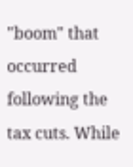"boom" that occurred following the tax cuts. While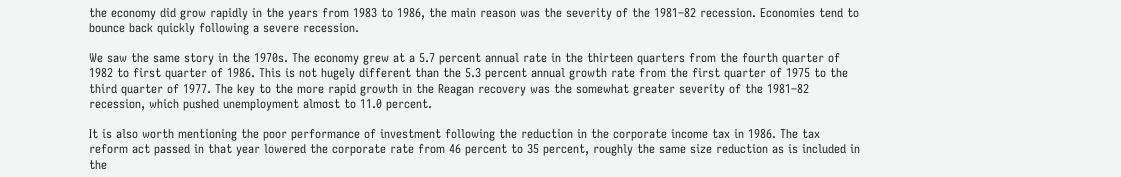the economy did grow rapidly in the years from 1983 to 1986, the main reason was the severity of the 1981–82 recession. Economies tend to bounce back quickly following a severe recession.

We saw the same story in the 1970s. The economy grew at a 5.7 percent annual rate in the thirteen quarters from the fourth quarter of 1982 to first quarter of 1986. This is not hugely different than the 5.3 percent annual growth rate from the first quarter of 1975 to the third quarter of 1977. The key to the more rapid growth in the Reagan recovery was the somewhat greater severity of the 1981–82 recession, which pushed unemployment almost to 11.0 percent.

It is also worth mentioning the poor performance of investment following the reduction in the corporate income tax in 1986. The tax reform act passed in that year lowered the corporate rate from 46 percent to 35 percent, roughly the same size reduction as is included in the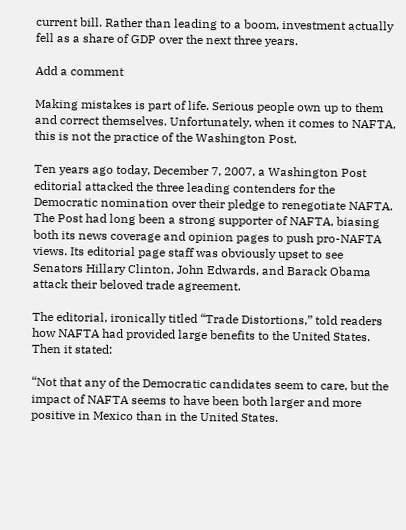current bill. Rather than leading to a boom, investment actually fell as a share of GDP over the next three years.

Add a comment

Making mistakes is part of life. Serious people own up to them and correct themselves. Unfortunately, when it comes to NAFTA, this is not the practice of the Washington Post.

Ten years ago today, December 7, 2007, a Washington Post editorial attacked the three leading contenders for the Democratic nomination over their pledge to renegotiate NAFTA. The Post had long been a strong supporter of NAFTA, biasing both its news coverage and opinion pages to push pro-NAFTA views. Its editorial page staff was obviously upset to see Senators Hillary Clinton, John Edwards, and Barack Obama attack their beloved trade agreement.

The editorial, ironically titled “Trade Distortions,” told readers how NAFTA had provided large benefits to the United States. Then it stated:

“Not that any of the Democratic candidates seem to care, but the impact of NAFTA seems to have been both larger and more positive in Mexico than in the United States.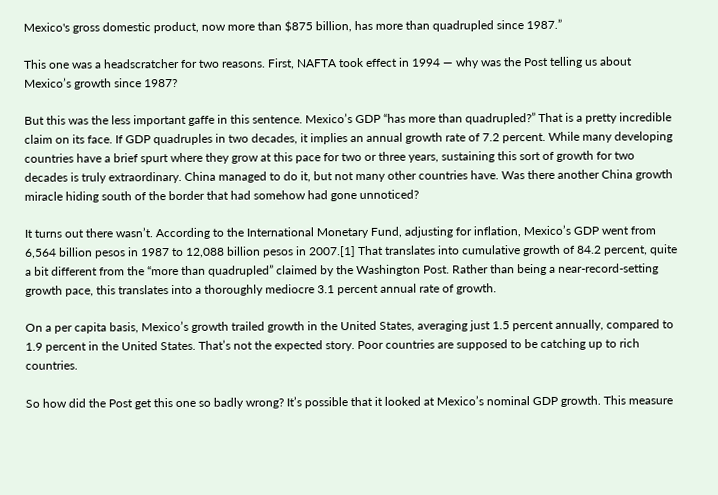Mexico's gross domestic product, now more than $875 billion, has more than quadrupled since 1987.”

This one was a headscratcher for two reasons. First, NAFTA took effect in 1994 — why was the Post telling us about Mexico’s growth since 1987?

But this was the less important gaffe in this sentence. Mexico’s GDP “has more than quadrupled?” That is a pretty incredible claim on its face. If GDP quadruples in two decades, it implies an annual growth rate of 7.2 percent. While many developing countries have a brief spurt where they grow at this pace for two or three years, sustaining this sort of growth for two decades is truly extraordinary. China managed to do it, but not many other countries have. Was there another China growth miracle hiding south of the border that had somehow had gone unnoticed?

It turns out there wasn’t. According to the International Monetary Fund, adjusting for inflation, Mexico’s GDP went from 6,564 billion pesos in 1987 to 12,088 billion pesos in 2007.[1] That translates into cumulative growth of 84.2 percent, quite a bit different from the “more than quadrupled” claimed by the Washington Post. Rather than being a near-record-setting growth pace, this translates into a thoroughly mediocre 3.1 percent annual rate of growth.

On a per capita basis, Mexico’s growth trailed growth in the United States, averaging just 1.5 percent annually, compared to 1.9 percent in the United States. That’s not the expected story. Poor countries are supposed to be catching up to rich countries.

So how did the Post get this one so badly wrong? It’s possible that it looked at Mexico’s nominal GDP growth. This measure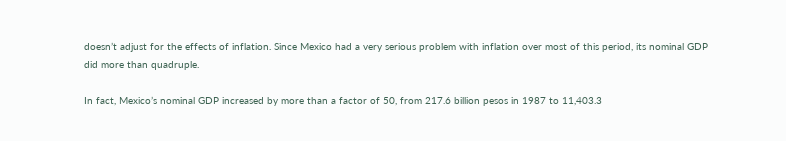doesn’t adjust for the effects of inflation. Since Mexico had a very serious problem with inflation over most of this period, its nominal GDP did more than quadruple.

In fact, Mexico’s nominal GDP increased by more than a factor of 50, from 217.6 billion pesos in 1987 to 11,403.3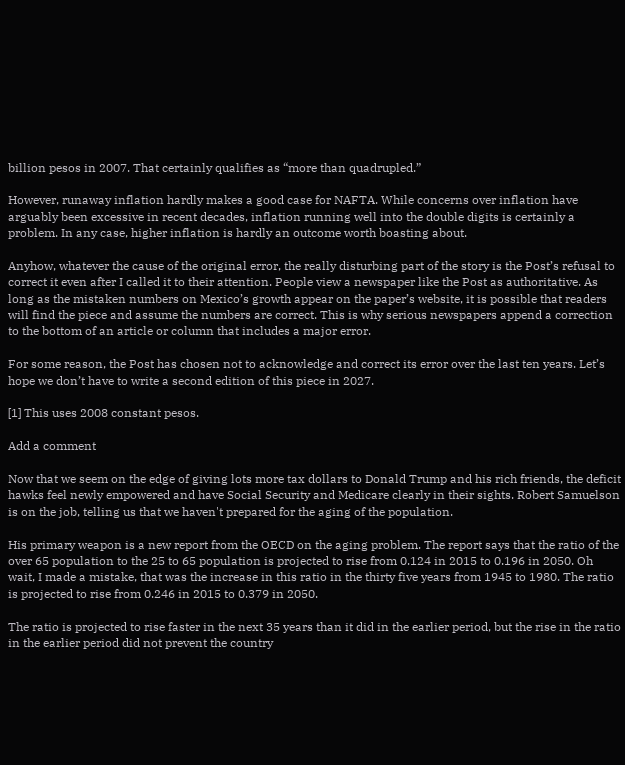billion pesos in 2007. That certainly qualifies as “more than quadrupled.”

However, runaway inflation hardly makes a good case for NAFTA. While concerns over inflation have arguably been excessive in recent decades, inflation running well into the double digits is certainly a problem. In any case, higher inflation is hardly an outcome worth boasting about.

Anyhow, whatever the cause of the original error, the really disturbing part of the story is the Post’s refusal to correct it even after I called it to their attention. People view a newspaper like the Post as authoritative. As long as the mistaken numbers on Mexico’s growth appear on the paper’s website, it is possible that readers will find the piece and assume the numbers are correct. This is why serious newspapers append a correction to the bottom of an article or column that includes a major error.

For some reason, the Post has chosen not to acknowledge and correct its error over the last ten years. Let’s hope we don’t have to write a second edition of this piece in 2027.

[1] This uses 2008 constant pesos.

Add a comment

Now that we seem on the edge of giving lots more tax dollars to Donald Trump and his rich friends, the deficit hawks feel newly empowered and have Social Security and Medicare clearly in their sights. Robert Samuelson is on the job, telling us that we haven't prepared for the aging of the population.

His primary weapon is a new report from the OECD on the aging problem. The report says that the ratio of the over 65 population to the 25 to 65 population is projected to rise from 0.124 in 2015 to 0.196 in 2050. Oh wait, I made a mistake, that was the increase in this ratio in the thirty five years from 1945 to 1980. The ratio is projected to rise from 0.246 in 2015 to 0.379 in 2050.

The ratio is projected to rise faster in the next 35 years than it did in the earlier period, but the rise in the ratio in the earlier period did not prevent the country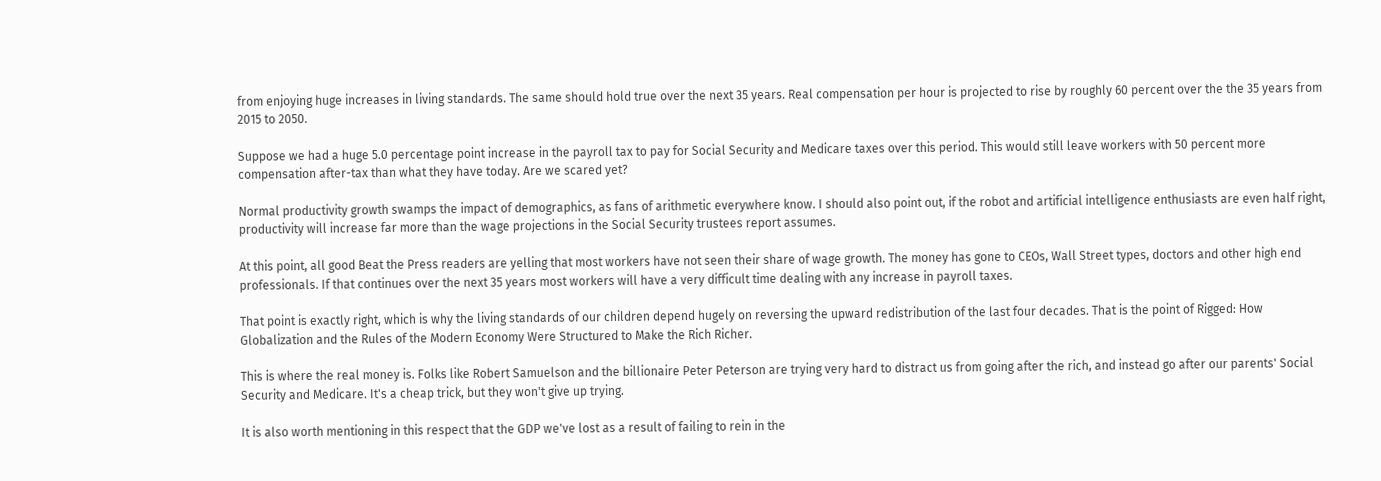from enjoying huge increases in living standards. The same should hold true over the next 35 years. Real compensation per hour is projected to rise by roughly 60 percent over the the 35 years from 2015 to 2050.

Suppose we had a huge 5.0 percentage point increase in the payroll tax to pay for Social Security and Medicare taxes over this period. This would still leave workers with 50 percent more compensation after-tax than what they have today. Are we scared yet?

Normal productivity growth swamps the impact of demographics, as fans of arithmetic everywhere know. I should also point out, if the robot and artificial intelligence enthusiasts are even half right, productivity will increase far more than the wage projections in the Social Security trustees report assumes.

At this point, all good Beat the Press readers are yelling that most workers have not seen their share of wage growth. The money has gone to CEOs, Wall Street types, doctors and other high end professionals. If that continues over the next 35 years most workers will have a very difficult time dealing with any increase in payroll taxes.

That point is exactly right, which is why the living standards of our children depend hugely on reversing the upward redistribution of the last four decades. That is the point of Rigged: How Globalization and the Rules of the Modern Economy Were Structured to Make the Rich Richer.

This is where the real money is. Folks like Robert Samuelson and the billionaire Peter Peterson are trying very hard to distract us from going after the rich, and instead go after our parents' Social Security and Medicare. It's a cheap trick, but they won't give up trying.

It is also worth mentioning in this respect that the GDP we've lost as a result of failing to rein in the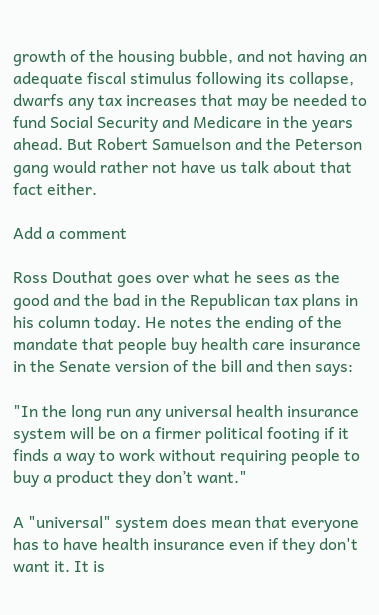growth of the housing bubble, and not having an adequate fiscal stimulus following its collapse, dwarfs any tax increases that may be needed to fund Social Security and Medicare in the years ahead. But Robert Samuelson and the Peterson gang would rather not have us talk about that fact either.

Add a comment

Ross Douthat goes over what he sees as the good and the bad in the Republican tax plans in his column today. He notes the ending of the mandate that people buy health care insurance in the Senate version of the bill and then says:

"In the long run any universal health insurance system will be on a firmer political footing if it finds a way to work without requiring people to buy a product they don’t want."

A "universal" system does mean that everyone has to have health insurance even if they don't want it. It is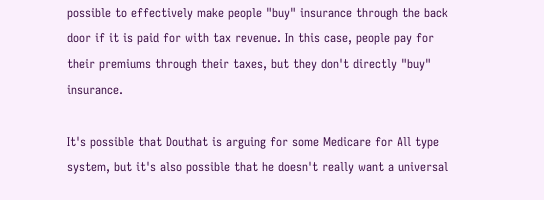possible to effectively make people "buy" insurance through the back door if it is paid for with tax revenue. In this case, people pay for their premiums through their taxes, but they don't directly "buy" insurance.

It's possible that Douthat is arguing for some Medicare for All type system, but it's also possible that he doesn't really want a universal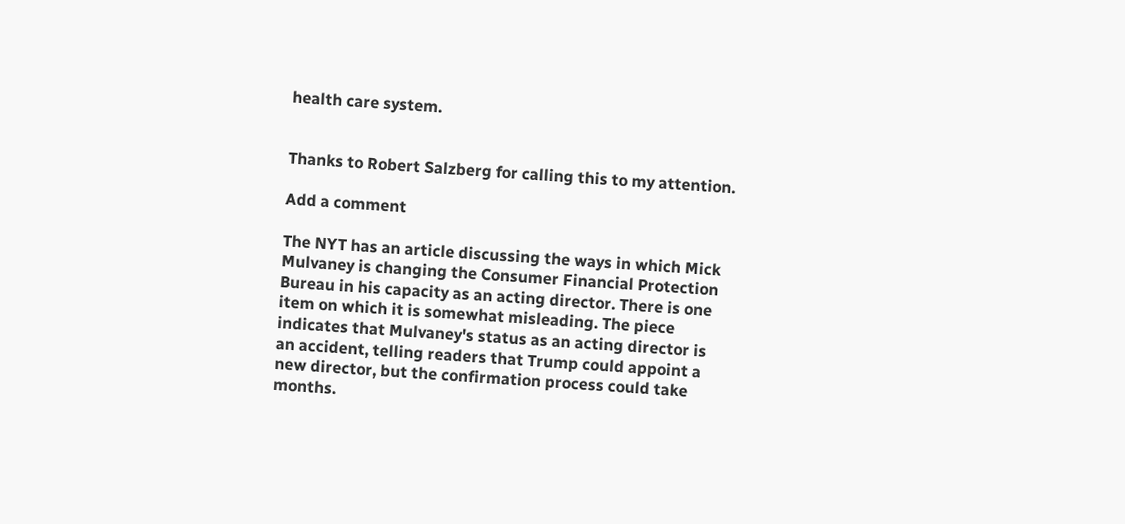health care system.


Thanks to Robert Salzberg for calling this to my attention.

Add a comment

The NYT has an article discussing the ways in which Mick Mulvaney is changing the Consumer Financial Protection Bureau in his capacity as an acting director. There is one item on which it is somewhat misleading. The piece indicates that Mulvaney's status as an acting director is an accident, telling readers that Trump could appoint a new director, but the confirmation process could take months.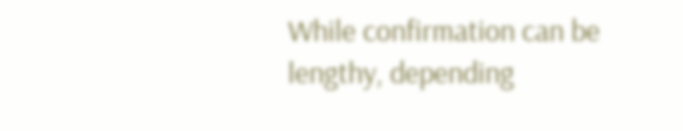While confirmation can be lengthy, depending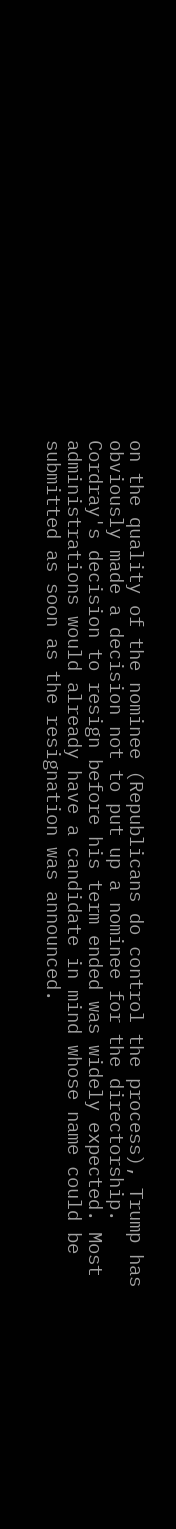on the quality of the nominee (Republicans do control the process), Trump has obviously made a decision not to put up a nominee for the directorship. Cordray's decision to resign before his term ended was widely expected. Most administrations would already have a candidate in mind whose name could be submitted as soon as the resignation was announced.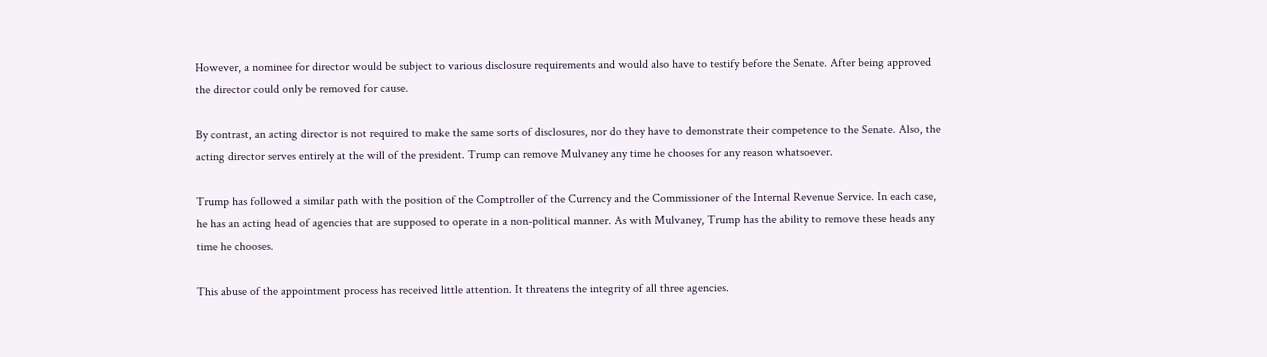However, a nominee for director would be subject to various disclosure requirements and would also have to testify before the Senate. After being approved the director could only be removed for cause.

By contrast, an acting director is not required to make the same sorts of disclosures, nor do they have to demonstrate their competence to the Senate. Also, the acting director serves entirely at the will of the president. Trump can remove Mulvaney any time he chooses for any reason whatsoever.

Trump has followed a similar path with the position of the Comptroller of the Currency and the Commissioner of the Internal Revenue Service. In each case, he has an acting head of agencies that are supposed to operate in a non-political manner. As with Mulvaney, Trump has the ability to remove these heads any time he chooses.

This abuse of the appointment process has received little attention. It threatens the integrity of all three agencies.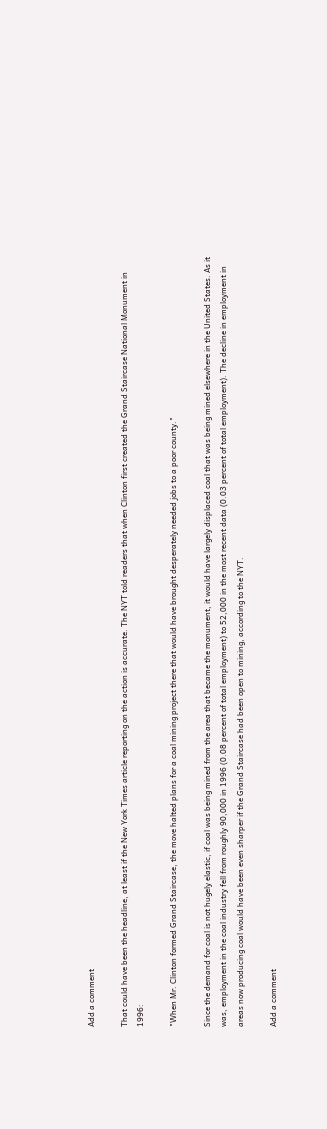Add a comment

That could have been the headline, at least if the New York Times article reporting on the action is accurate. The NYT told readers that when Clinton first created the Grand Staircase National Monument in 1996:

"When Mr. Clinton formed Grand Staircase, the move halted plans for a coal mining project there that would have brought desperately needed jobs to a poor county."

Since the demand for coal is not hugely elastic, if coal was being mined from the area that became the monument, it would have largely displaced coal that was being mined elsewhere in the United States. As it was, employment in the coal industry fell from roughly 90,000 in 1996 (0.08 percent of total employment) to 52,000 in the most recent data (0.03 percent of total employment). The decline in employment in areas now producing coal would have been even sharper if the Grand Staircase had been open to mining, according to the NYT.

Add a comment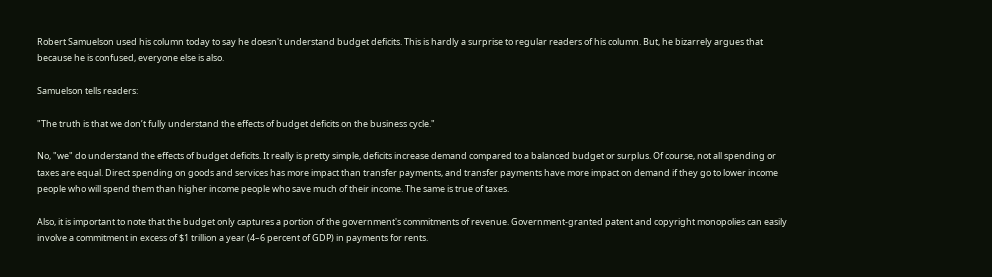Robert Samuelson used his column today to say he doesn't understand budget deficits. This is hardly a surprise to regular readers of his column. But, he bizarrely argues that because he is confused, everyone else is also.

Samuelson tells readers:

"The truth is that we don’t fully understand the effects of budget deficits on the business cycle."

No, "we" do understand the effects of budget deficits. It really is pretty simple, deficits increase demand compared to a balanced budget or surplus. Of course, not all spending or taxes are equal. Direct spending on goods and services has more impact than transfer payments, and transfer payments have more impact on demand if they go to lower income people who will spend them than higher income people who save much of their income. The same is true of taxes.

Also, it is important to note that the budget only captures a portion of the government's commitments of revenue. Government-granted patent and copyright monopolies can easily involve a commitment in excess of $1 trillion a year (4–6 percent of GDP) in payments for rents.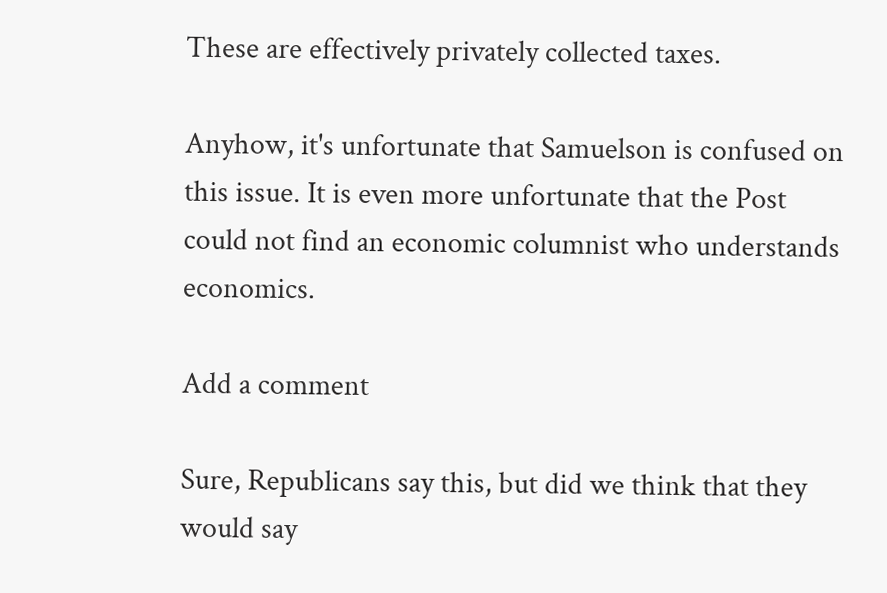These are effectively privately collected taxes.

Anyhow, it's unfortunate that Samuelson is confused on this issue. It is even more unfortunate that the Post could not find an economic columnist who understands economics.

Add a comment

Sure, Republicans say this, but did we think that they would say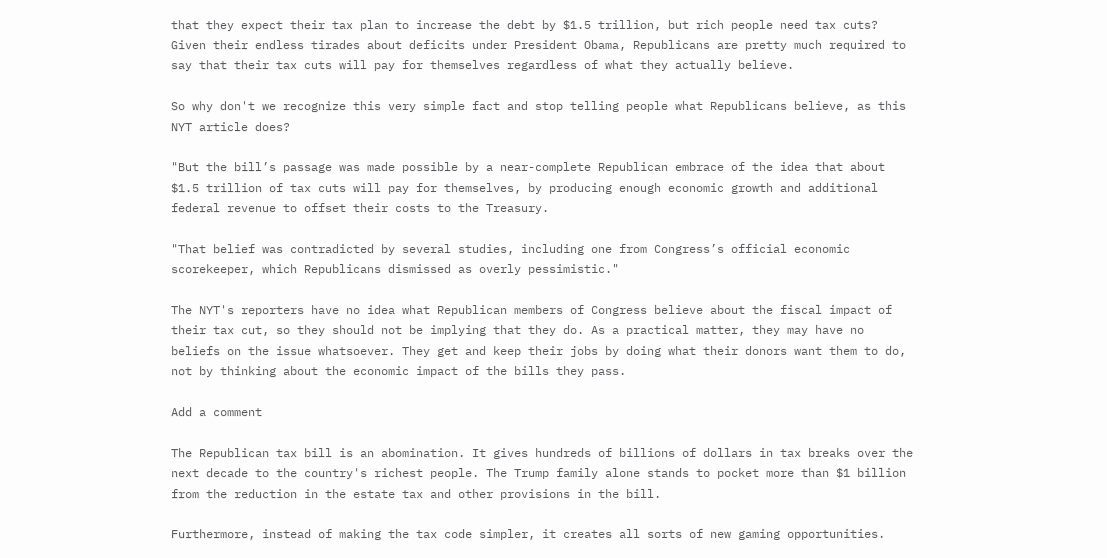that they expect their tax plan to increase the debt by $1.5 trillion, but rich people need tax cuts? Given their endless tirades about deficits under President Obama, Republicans are pretty much required to say that their tax cuts will pay for themselves regardless of what they actually believe.

So why don't we recognize this very simple fact and stop telling people what Republicans believe, as this NYT article does?

"But the bill’s passage was made possible by a near-complete Republican embrace of the idea that about $1.5 trillion of tax cuts will pay for themselves, by producing enough economic growth and additional federal revenue to offset their costs to the Treasury.

"That belief was contradicted by several studies, including one from Congress’s official economic scorekeeper, which Republicans dismissed as overly pessimistic."

The NYT's reporters have no idea what Republican members of Congress believe about the fiscal impact of their tax cut, so they should not be implying that they do. As a practical matter, they may have no beliefs on the issue whatsoever. They get and keep their jobs by doing what their donors want them to do, not by thinking about the economic impact of the bills they pass.

Add a comment

The Republican tax bill is an abomination. It gives hundreds of billions of dollars in tax breaks over the next decade to the country's richest people. The Trump family alone stands to pocket more than $1 billion from the reduction in the estate tax and other provisions in the bill.

Furthermore, instead of making the tax code simpler, it creates all sorts of new gaming opportunities.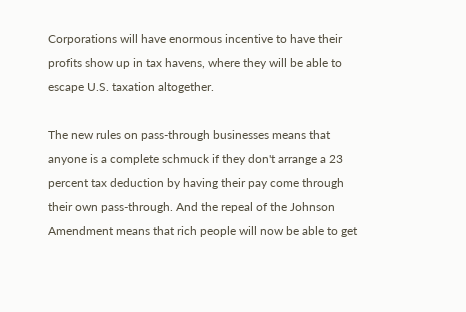Corporations will have enormous incentive to have their profits show up in tax havens, where they will be able to escape U.S. taxation altogether.

The new rules on pass-through businesses means that anyone is a complete schmuck if they don't arrange a 23 percent tax deduction by having their pay come through their own pass-through. And the repeal of the Johnson Amendment means that rich people will now be able to get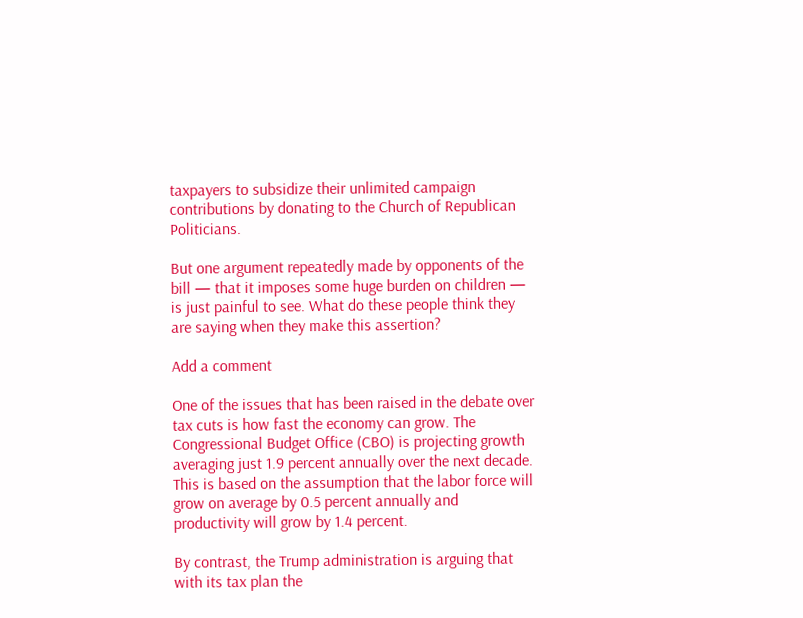taxpayers to subsidize their unlimited campaign contributions by donating to the Church of Republican Politicians.

But one argument repeatedly made by opponents of the bill — that it imposes some huge burden on children — is just painful to see. What do these people think they are saying when they make this assertion?

Add a comment

One of the issues that has been raised in the debate over tax cuts is how fast the economy can grow. The Congressional Budget Office (CBO) is projecting growth averaging just 1.9 percent annually over the next decade. This is based on the assumption that the labor force will grow on average by 0.5 percent annually and productivity will grow by 1.4 percent.

By contrast, the Trump administration is arguing that with its tax plan the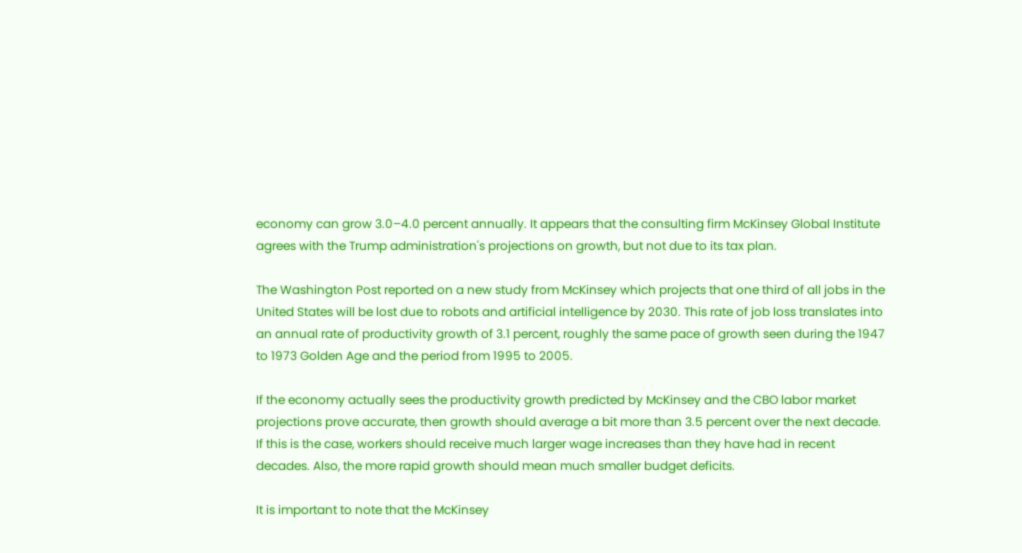economy can grow 3.0–4.0 percent annually. It appears that the consulting firm McKinsey Global Institute agrees with the Trump administration's projections on growth, but not due to its tax plan.

The Washington Post reported on a new study from McKinsey which projects that one third of all jobs in the United States will be lost due to robots and artificial intelligence by 2030. This rate of job loss translates into an annual rate of productivity growth of 3.1 percent, roughly the same pace of growth seen during the 1947 to 1973 Golden Age and the period from 1995 to 2005.

If the economy actually sees the productivity growth predicted by McKinsey and the CBO labor market projections prove accurate, then growth should average a bit more than 3.5 percent over the next decade. If this is the case, workers should receive much larger wage increases than they have had in recent decades. Also, the more rapid growth should mean much smaller budget deficits.

It is important to note that the McKinsey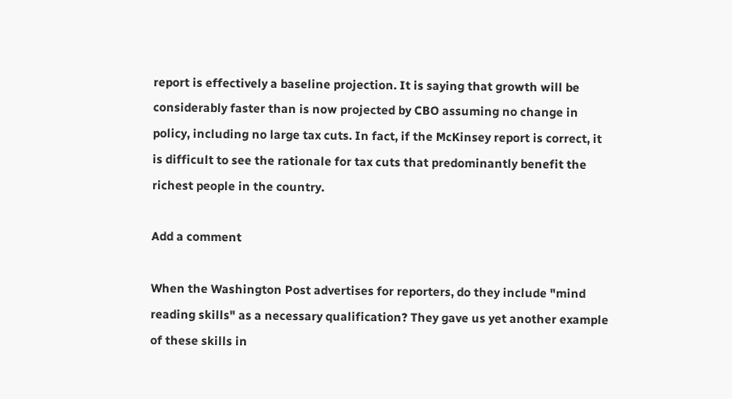report is effectively a baseline projection. It is saying that growth will be considerably faster than is now projected by CBO assuming no change in policy, including no large tax cuts. In fact, if the McKinsey report is correct, it is difficult to see the rationale for tax cuts that predominantly benefit the richest people in the country.

Add a comment

When the Washington Post advertises for reporters, do they include "mind reading skills" as a necessary qualification? They gave us yet another example of these skills in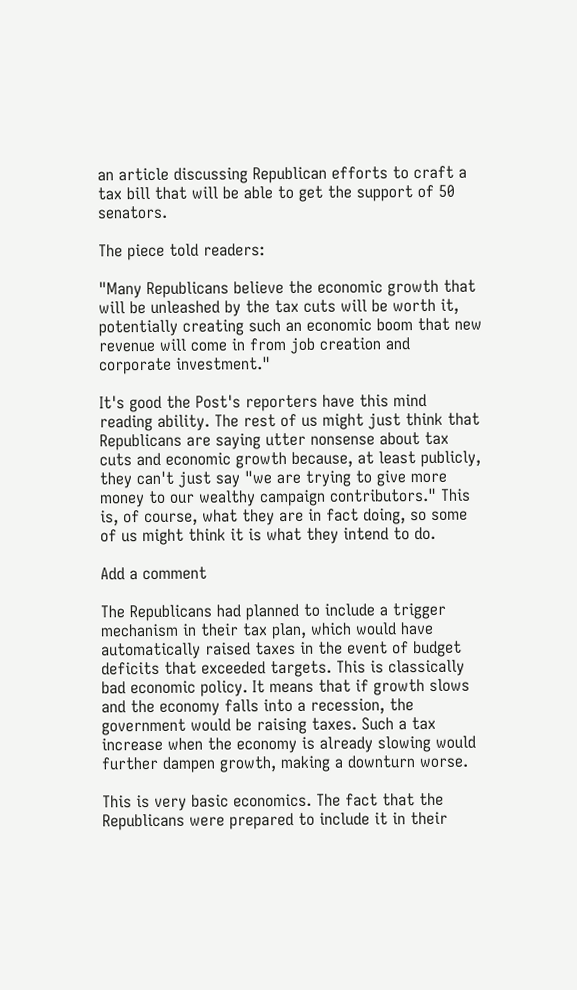an article discussing Republican efforts to craft a tax bill that will be able to get the support of 50 senators.

The piece told readers:

"Many Republicans believe the economic growth that will be unleashed by the tax cuts will be worth it, potentially creating such an economic boom that new revenue will come in from job creation and corporate investment."

It's good the Post's reporters have this mind reading ability. The rest of us might just think that Republicans are saying utter nonsense about tax cuts and economic growth because, at least publicly, they can't just say "we are trying to give more money to our wealthy campaign contributors." This is, of course, what they are in fact doing, so some of us might think it is what they intend to do.

Add a comment

The Republicans had planned to include a trigger mechanism in their tax plan, which would have automatically raised taxes in the event of budget deficits that exceeded targets. This is classically bad economic policy. It means that if growth slows and the economy falls into a recession, the government would be raising taxes. Such a tax increase when the economy is already slowing would further dampen growth, making a downturn worse.

This is very basic economics. The fact that the Republicans were prepared to include it in their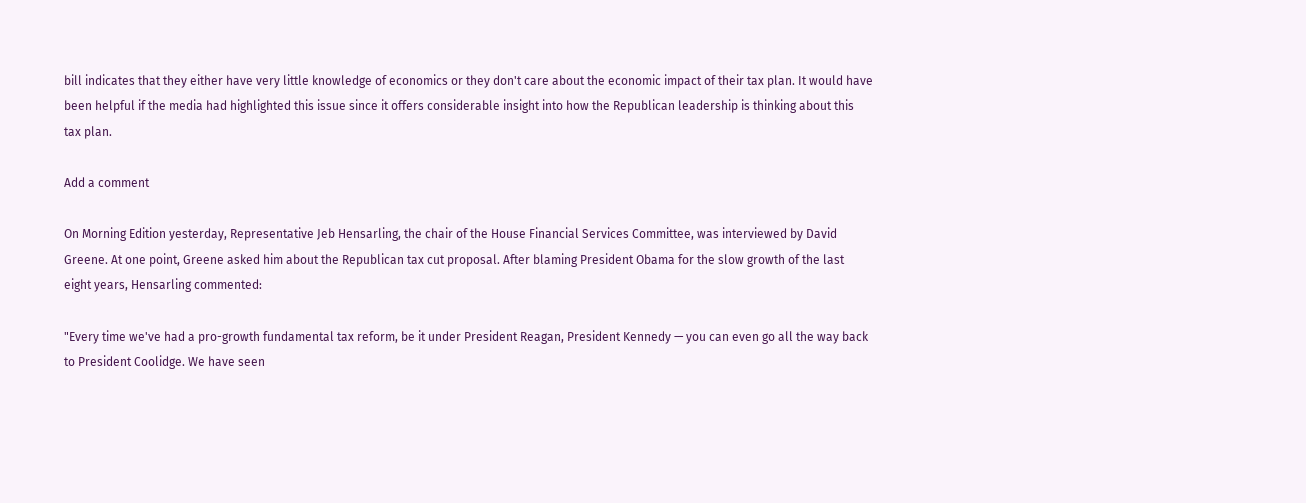bill indicates that they either have very little knowledge of economics or they don't care about the economic impact of their tax plan. It would have been helpful if the media had highlighted this issue since it offers considerable insight into how the Republican leadership is thinking about this tax plan.

Add a comment

On Morning Edition yesterday, Representative Jeb Hensarling, the chair of the House Financial Services Committee, was interviewed by David Greene. At one point, Greene asked him about the Republican tax cut proposal. After blaming President Obama for the slow growth of the last eight years, Hensarling commented:

"Every time we've had a pro-growth fundamental tax reform, be it under President Reagan, President Kennedy — you can even go all the way back to President Coolidge. We have seen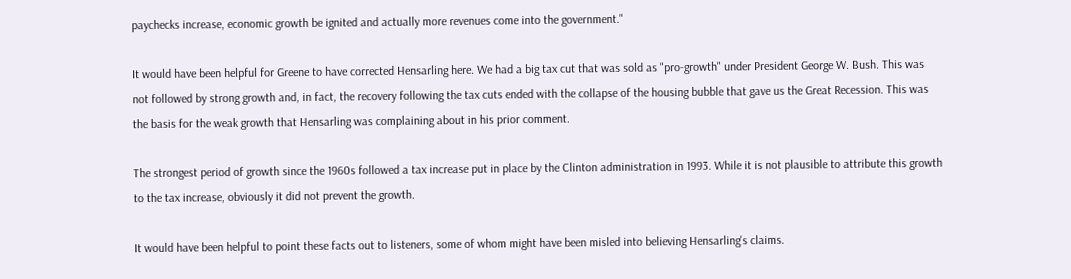paychecks increase, economic growth be ignited and actually more revenues come into the government."

It would have been helpful for Greene to have corrected Hensarling here. We had a big tax cut that was sold as "pro-growth" under President George W. Bush. This was not followed by strong growth and, in fact, the recovery following the tax cuts ended with the collapse of the housing bubble that gave us the Great Recession. This was the basis for the weak growth that Hensarling was complaining about in his prior comment.

The strongest period of growth since the 1960s followed a tax increase put in place by the Clinton administration in 1993. While it is not plausible to attribute this growth to the tax increase, obviously it did not prevent the growth.

It would have been helpful to point these facts out to listeners, some of whom might have been misled into believing Hensarling's claims.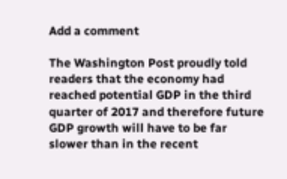Add a comment

The Washington Post proudly told readers that the economy had reached potential GDP in the third quarter of 2017 and therefore future GDP growth will have to be far slower than in the recent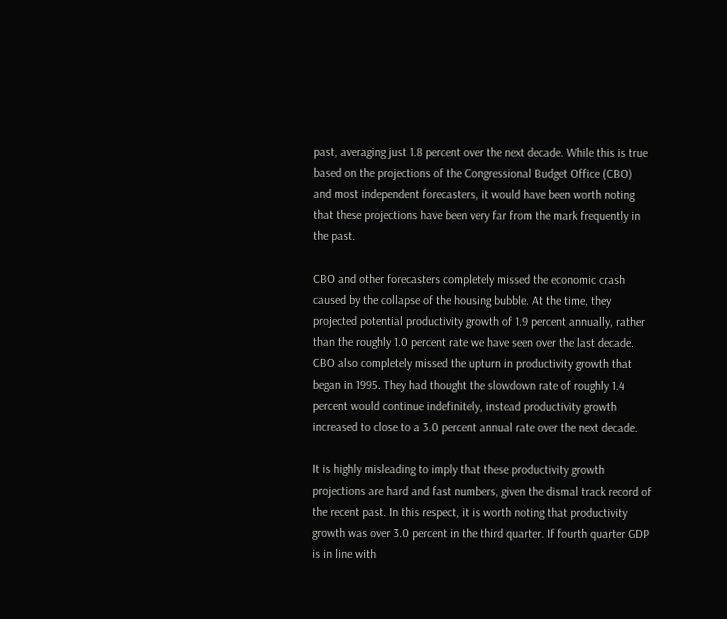past, averaging just 1.8 percent over the next decade. While this is true based on the projections of the Congressional Budget Office (CBO) and most independent forecasters, it would have been worth noting that these projections have been very far from the mark frequently in the past.

CBO and other forecasters completely missed the economic crash caused by the collapse of the housing bubble. At the time, they projected potential productivity growth of 1.9 percent annually, rather than the roughly 1.0 percent rate we have seen over the last decade. CBO also completely missed the upturn in productivity growth that began in 1995. They had thought the slowdown rate of roughly 1.4 percent would continue indefinitely, instead productivity growth increased to close to a 3.0 percent annual rate over the next decade.

It is highly misleading to imply that these productivity growth projections are hard and fast numbers, given the dismal track record of the recent past. In this respect, it is worth noting that productivity growth was over 3.0 percent in the third quarter. If fourth quarter GDP is in line with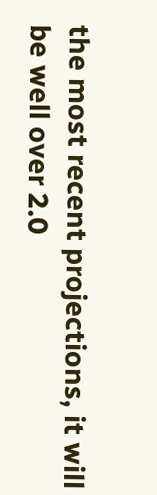the most recent projections, it will be well over 2.0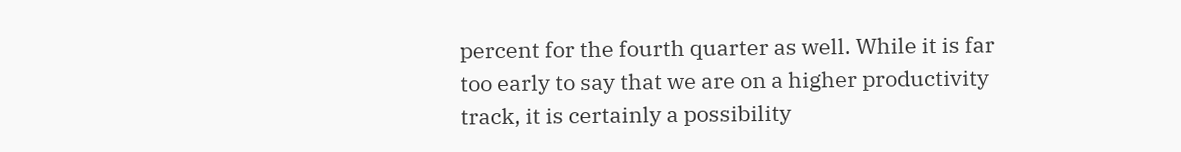percent for the fourth quarter as well. While it is far too early to say that we are on a higher productivity track, it is certainly a possibility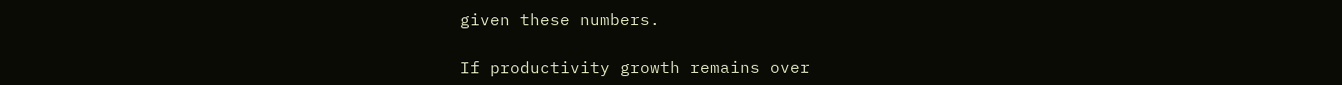given these numbers.

If productivity growth remains over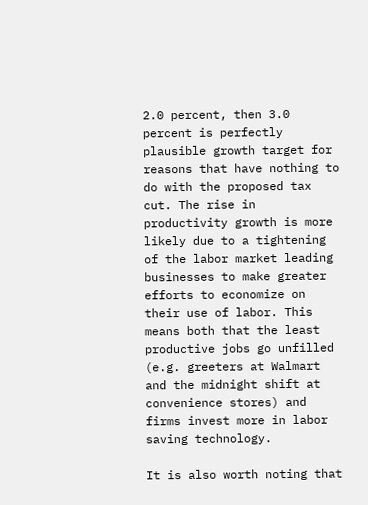2.0 percent, then 3.0 percent is perfectly plausible growth target for reasons that have nothing to do with the proposed tax cut. The rise in productivity growth is more likely due to a tightening of the labor market leading businesses to make greater efforts to economize on their use of labor. This means both that the least productive jobs go unfilled (e.g. greeters at Walmart and the midnight shift at convenience stores) and firms invest more in labor saving technology.

It is also worth noting that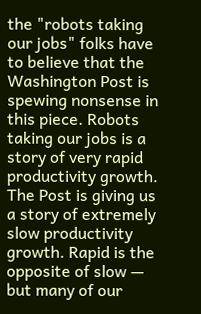the "robots taking our jobs" folks have to believe that the Washington Post is spewing nonsense in this piece. Robots taking our jobs is a story of very rapid productivity growth. The Post is giving us a story of extremely slow productivity growth. Rapid is the opposite of slow — but many of our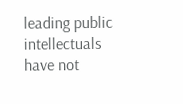leading public intellectuals have not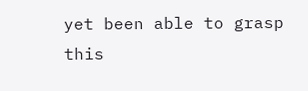yet been able to grasp this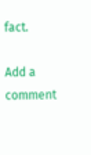fact.

Add a comment